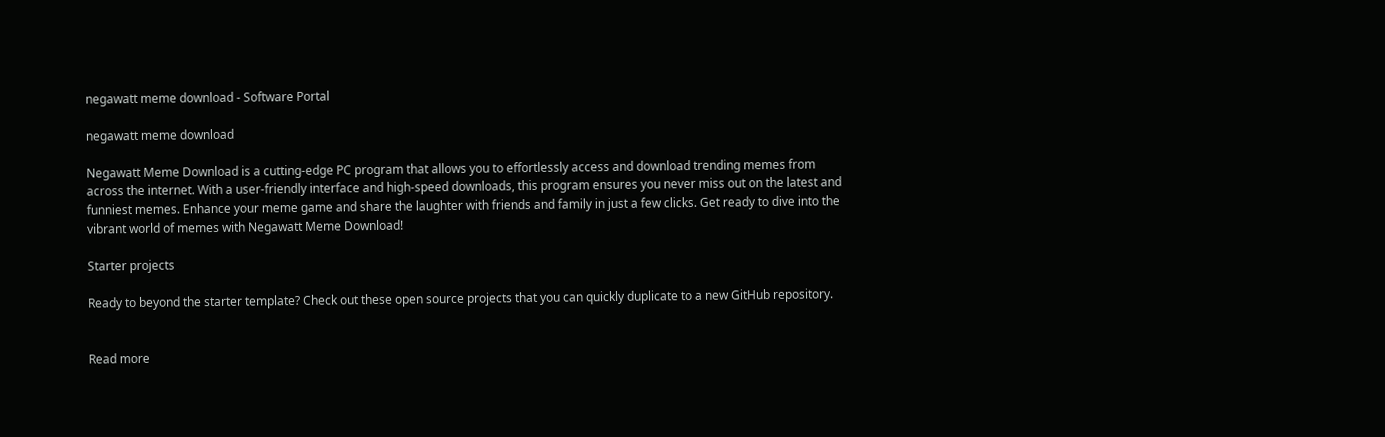negawatt meme download - Software Portal

negawatt meme download

Negawatt Meme Download is a cutting-edge PC program that allows you to effortlessly access and download trending memes from across the internet. With a user-friendly interface and high-speed downloads, this program ensures you never miss out on the latest and funniest memes. Enhance your meme game and share the laughter with friends and family in just a few clicks. Get ready to dive into the vibrant world of memes with Negawatt Meme Download!

Starter projects

Ready to beyond the starter template? Check out these open source projects that you can quickly duplicate to a new GitHub repository.


Read more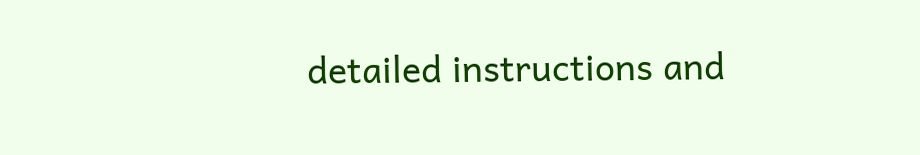detailed instructions and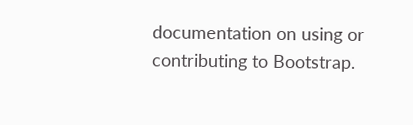documentation on using or contributing to Bootstrap.